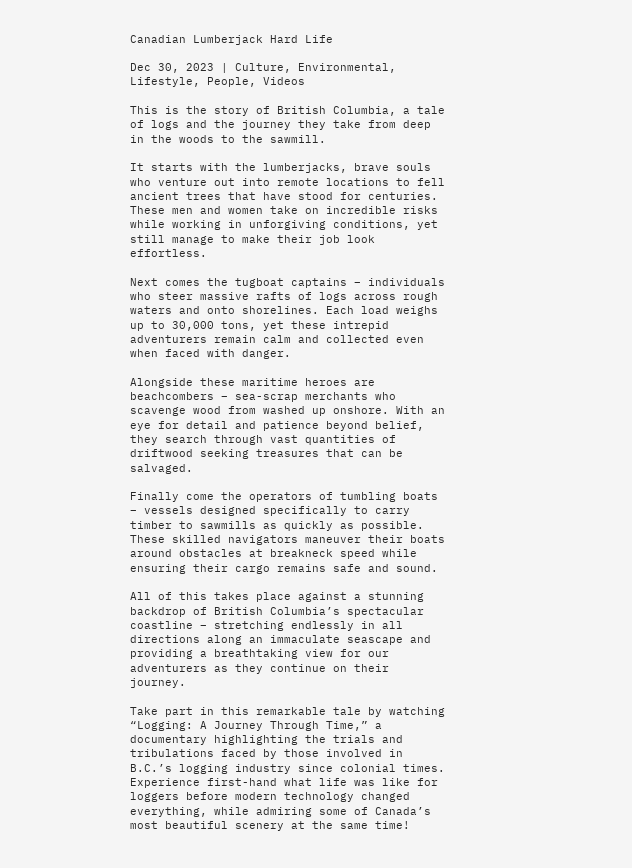Canadian Lumberjack Hard Life

Dec 30, 2023 | Culture, Environmental, Lifestyle, People, Videos

This is the story of British Columbia, a tale of logs and the journey they take from deep in the woods to the sawmill.

It starts with the lumberjacks, brave souls who venture out into remote locations to fell ancient trees that have stood for centuries. These men and women take on incredible risks while working in unforgiving conditions, yet still manage to make their job look effortless.

Next comes the tugboat captains – individuals who steer massive rafts of logs across rough waters and onto shorelines. Each load weighs up to 30,000 tons, yet these intrepid adventurers remain calm and collected even when faced with danger.

Alongside these maritime heroes are beachcombers – sea-scrap merchants who scavenge wood from washed up onshore. With an eye for detail and patience beyond belief, they search through vast quantities of driftwood seeking treasures that can be salvaged.

Finally come the operators of tumbling boats – vessels designed specifically to carry timber to sawmills as quickly as possible. These skilled navigators maneuver their boats around obstacles at breakneck speed while ensuring their cargo remains safe and sound.

All of this takes place against a stunning backdrop of British Columbia’s spectacular coastline – stretching endlessly in all directions along an immaculate seascape and providing a breathtaking view for our adventurers as they continue on their journey.

Take part in this remarkable tale by watching “Logging: A Journey Through Time,” a documentary highlighting the trials and tribulations faced by those involved in B.C.’s logging industry since colonial times. Experience first-hand what life was like for loggers before modern technology changed everything, while admiring some of Canada’s most beautiful scenery at the same time!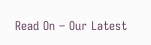Read On – Our Latest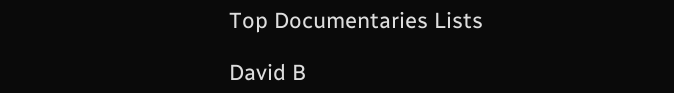Top Documentaries Lists

David B